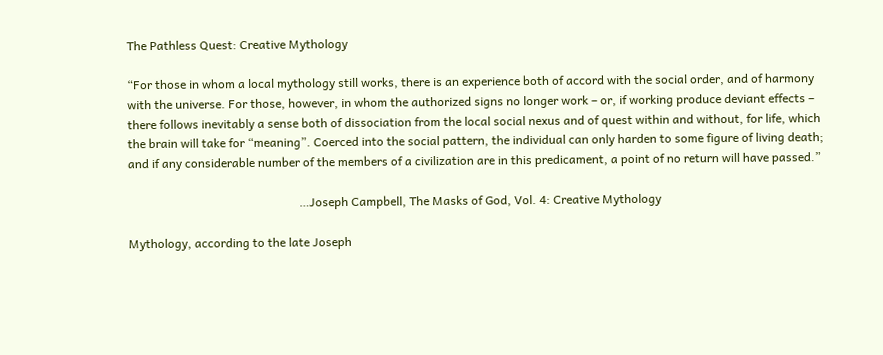The Pathless Quest: Creative Mythology

“For those in whom a local mythology still works, there is an experience both of accord with the social order, and of harmony with the universe. For those, however, in whom the authorized signs no longer work – or, if working produce deviant effects – there follows inevitably a sense both of dissociation from the local social nexus and of quest within and without, for life, which the brain will take for “meaning”. Coerced into the social pattern, the individual can only harden to some figure of living death; and if any considerable number of the members of a civilization are in this predicament, a point of no return will have passed.”

                                                         …Joseph Campbell, The Masks of God, Vol. 4: Creative Mythology

Mythology, according to the late Joseph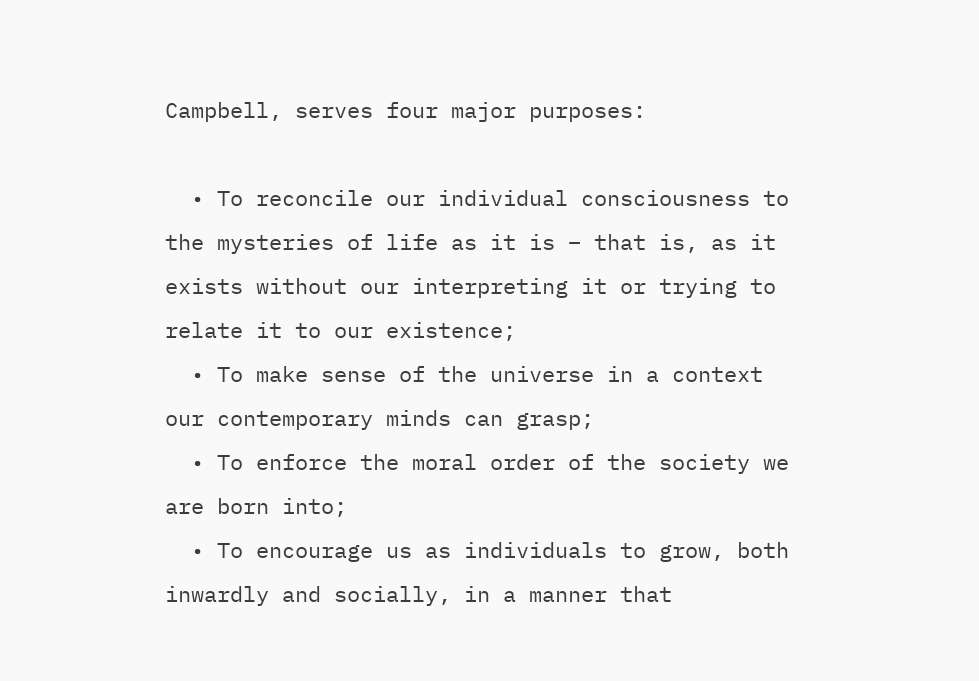Campbell, serves four major purposes:

  • To reconcile our individual consciousness to the mysteries of life as it is – that is, as it exists without our interpreting it or trying to relate it to our existence;
  • To make sense of the universe in a context our contemporary minds can grasp;
  • To enforce the moral order of the society we are born into;
  • To encourage us as individuals to grow, both inwardly and socially, in a manner that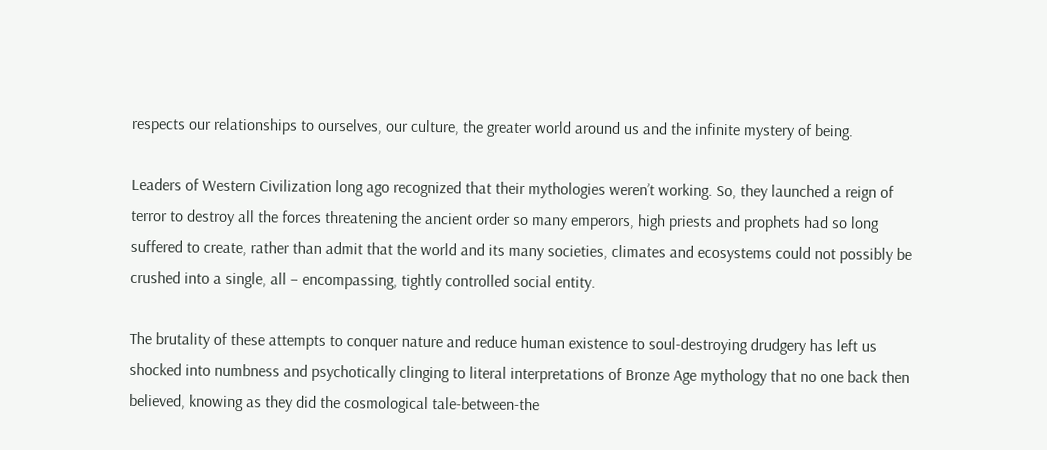respects our relationships to ourselves, our culture, the greater world around us and the infinite mystery of being.

Leaders of Western Civilization long ago recognized that their mythologies weren’t working. So, they launched a reign of terror to destroy all the forces threatening the ancient order so many emperors, high priests and prophets had so long suffered to create, rather than admit that the world and its many societies, climates and ecosystems could not possibly be crushed into a single, all – encompassing, tightly controlled social entity.

The brutality of these attempts to conquer nature and reduce human existence to soul-destroying drudgery has left us shocked into numbness and psychotically clinging to literal interpretations of Bronze Age mythology that no one back then believed, knowing as they did the cosmological tale-between-the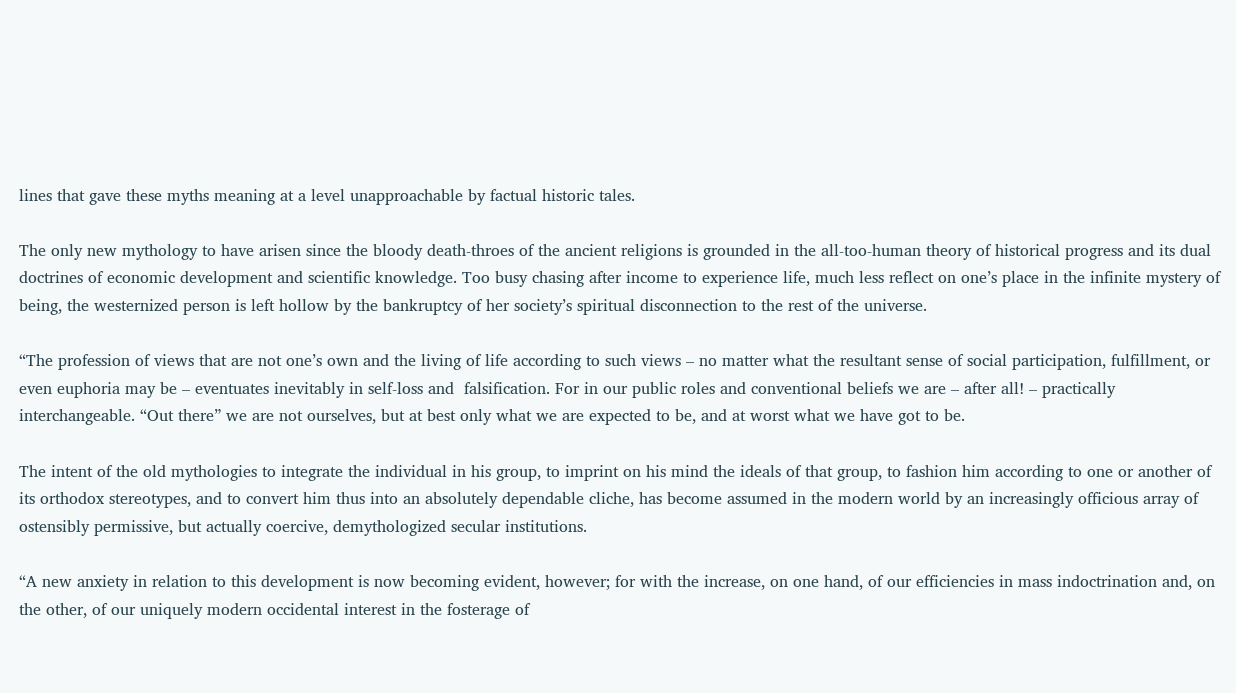lines that gave these myths meaning at a level unapproachable by factual historic tales.

The only new mythology to have arisen since the bloody death-throes of the ancient religions is grounded in the all-too-human theory of historical progress and its dual doctrines of economic development and scientific knowledge. Too busy chasing after income to experience life, much less reflect on one’s place in the infinite mystery of being, the westernized person is left hollow by the bankruptcy of her society’s spiritual disconnection to the rest of the universe.

“The profession of views that are not one’s own and the living of life according to such views – no matter what the resultant sense of social participation, fulfillment, or even euphoria may be – eventuates inevitably in self-loss and  falsification. For in our public roles and conventional beliefs we are – after all! – practically interchangeable. “Out there” we are not ourselves, but at best only what we are expected to be, and at worst what we have got to be.

The intent of the old mythologies to integrate the individual in his group, to imprint on his mind the ideals of that group, to fashion him according to one or another of its orthodox stereotypes, and to convert him thus into an absolutely dependable cliche, has become assumed in the modern world by an increasingly officious array of ostensibly permissive, but actually coercive, demythologized secular institutions.

“A new anxiety in relation to this development is now becoming evident, however; for with the increase, on one hand, of our efficiencies in mass indoctrination and, on the other, of our uniquely modern occidental interest in the fosterage of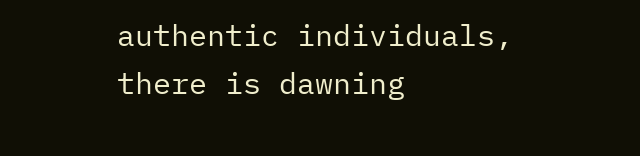authentic individuals, there is dawning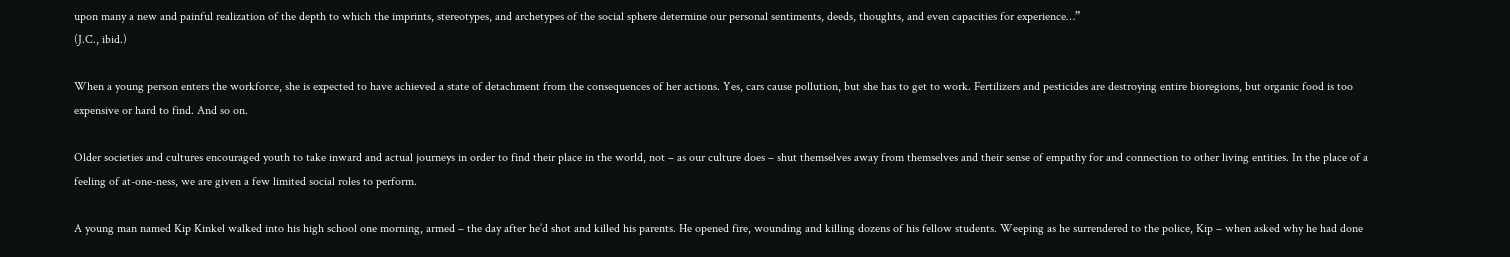upon many a new and painful realization of the depth to which the imprints, stereotypes, and archetypes of the social sphere determine our personal sentiments, deeds, thoughts, and even capacities for experience…”
(J.C., ibid.)

When a young person enters the workforce, she is expected to have achieved a state of detachment from the consequences of her actions. Yes, cars cause pollution, but she has to get to work. Fertilizers and pesticides are destroying entire bioregions, but organic food is too expensive or hard to find. And so on.

Older societies and cultures encouraged youth to take inward and actual journeys in order to find their place in the world, not – as our culture does – shut themselves away from themselves and their sense of empathy for and connection to other living entities. In the place of a feeling of at-one-ness, we are given a few limited social roles to perform.

A young man named Kip Kinkel walked into his high school one morning, armed – the day after he’d shot and killed his parents. He opened fire, wounding and killing dozens of his fellow students. Weeping as he surrendered to the police, Kip – when asked why he had done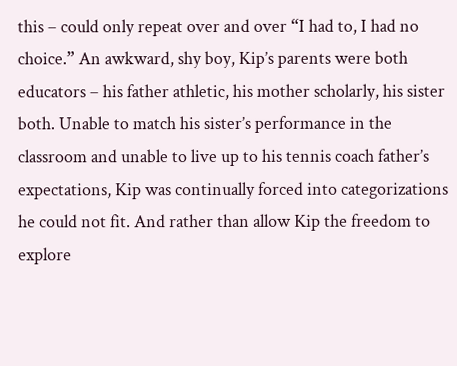this – could only repeat over and over “I had to, I had no choice.” An awkward, shy boy, Kip’s parents were both educators – his father athletic, his mother scholarly, his sister both. Unable to match his sister’s performance in the classroom and unable to live up to his tennis coach father’s expectations, Kip was continually forced into categorizations he could not fit. And rather than allow Kip the freedom to explore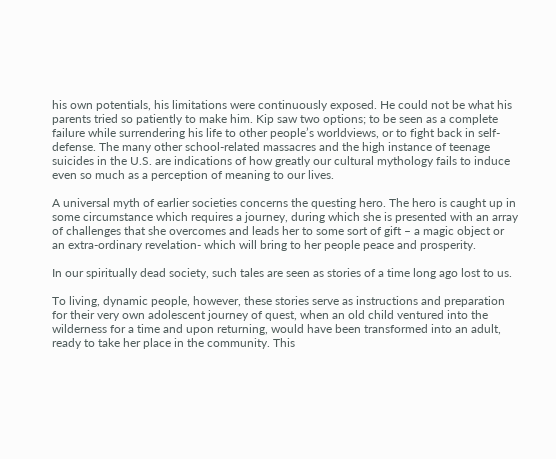his own potentials, his limitations were continuously exposed. He could not be what his parents tried so patiently to make him. Kip saw two options; to be seen as a complete failure while surrendering his life to other people’s worldviews, or to fight back in self-defense. The many other school-related massacres and the high instance of teenage suicides in the U.S. are indications of how greatly our cultural mythology fails to induce even so much as a perception of meaning to our lives.

A universal myth of earlier societies concerns the questing hero. The hero is caught up in some circumstance which requires a journey, during which she is presented with an array of challenges that she overcomes and leads her to some sort of gift – a magic object or an extra-ordinary revelation- which will bring to her people peace and prosperity.

In our spiritually dead society, such tales are seen as stories of a time long ago lost to us.

To living, dynamic people, however, these stories serve as instructions and preparation for their very own adolescent journey of quest, when an old child ventured into the wilderness for a time and upon returning, would have been transformed into an adult, ready to take her place in the community. This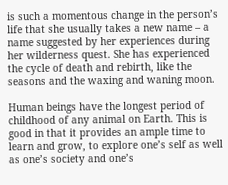is such a momentous change in the person’s life that she usually takes a new name – a name suggested by her experiences during her wilderness quest. She has experienced the cycle of death and rebirth, like the seasons and the waxing and waning moon.

Human beings have the longest period of childhood of any animal on Earth. This is good in that it provides an ample time to learn and grow, to explore one’s self as well as one’s society and one’s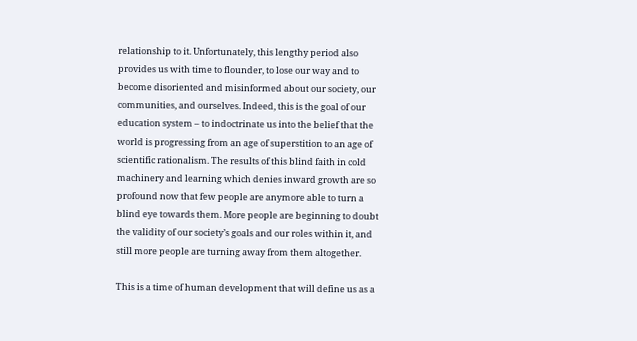relationship to it. Unfortunately, this lengthy period also provides us with time to flounder, to lose our way and to become disoriented and misinformed about our society, our communities, and ourselves. Indeed, this is the goal of our education system – to indoctrinate us into the belief that the world is progressing from an age of superstition to an age of scientific rationalism. The results of this blind faith in cold machinery and learning which denies inward growth are so profound now that few people are anymore able to turn a blind eye towards them. More people are beginning to doubt the validity of our society’s goals and our roles within it, and still more people are turning away from them altogether.

This is a time of human development that will define us as a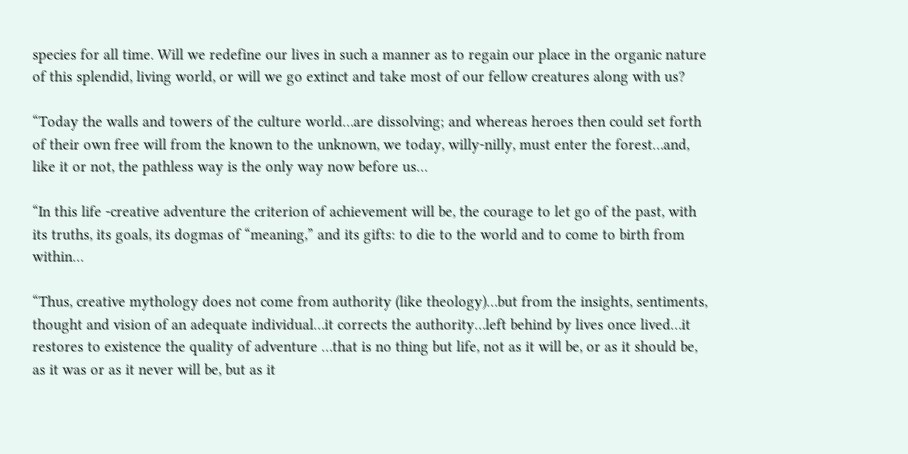species for all time. Will we redefine our lives in such a manner as to regain our place in the organic nature of this splendid, living world, or will we go extinct and take most of our fellow creatures along with us?

“Today the walls and towers of the culture world…are dissolving; and whereas heroes then could set forth of their own free will from the known to the unknown, we today, willy-nilly, must enter the forest…and, like it or not, the pathless way is the only way now before us…

“In this life -creative adventure the criterion of achievement will be, the courage to let go of the past, with its truths, its goals, its dogmas of “meaning,” and its gifts: to die to the world and to come to birth from within…

“Thus, creative mythology does not come from authority (like theology)…but from the insights, sentiments, thought and vision of an adequate individual…it corrects the authority…left behind by lives once lived…it restores to existence the quality of adventure …that is no thing but life, not as it will be, or as it should be, as it was or as it never will be, but as it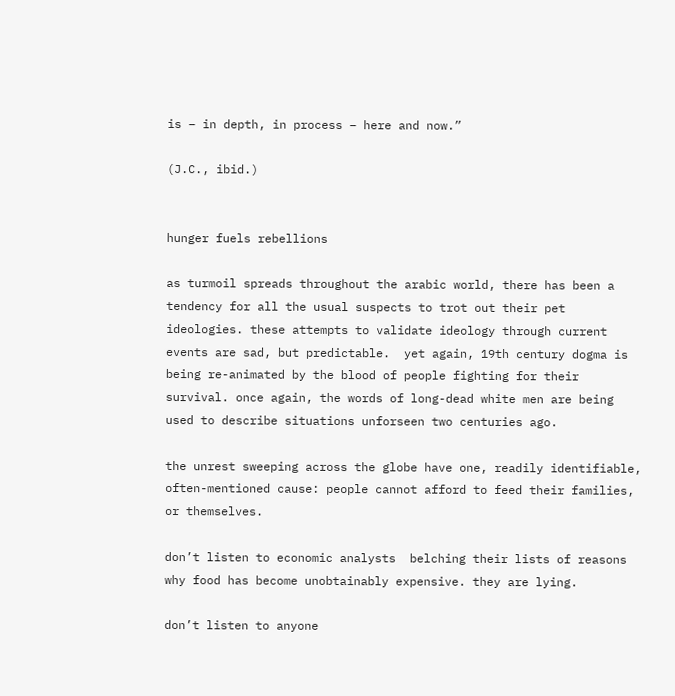is – in depth, in process – here and now.”

(J.C., ibid.)


hunger fuels rebellions

as turmoil spreads throughout the arabic world, there has been a tendency for all the usual suspects to trot out their pet ideologies. these attempts to validate ideology through current events are sad, but predictable.  yet again, 19th century dogma is being re-animated by the blood of people fighting for their survival. once again, the words of long-dead white men are being used to describe situations unforseen two centuries ago.

the unrest sweeping across the globe have one, readily identifiable, often-mentioned cause: people cannot afford to feed their families, or themselves.

don’t listen to economic analysts  belching their lists of reasons why food has become unobtainably expensive. they are lying.

don’t listen to anyone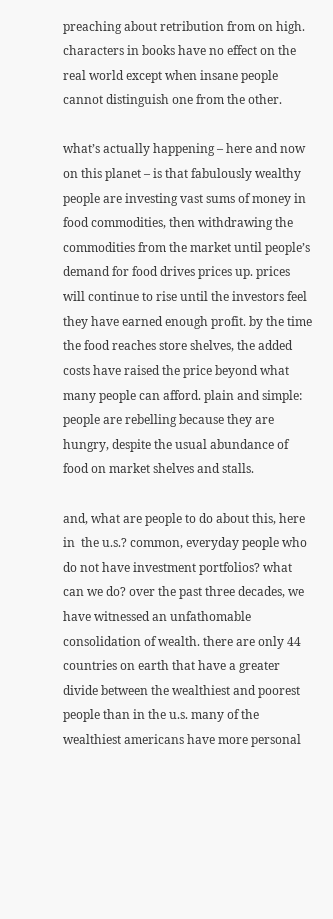preaching about retribution from on high. characters in books have no effect on the real world except when insane people cannot distinguish one from the other.

what’s actually happening – here and now on this planet – is that fabulously wealthy people are investing vast sums of money in food commodities, then withdrawing the commodities from the market until people’s demand for food drives prices up. prices will continue to rise until the investors feel they have earned enough profit. by the time the food reaches store shelves, the added costs have raised the price beyond what many people can afford. plain and simple: people are rebelling because they are hungry, despite the usual abundance of food on market shelves and stalls.

and, what are people to do about this, here in  the u.s.? common, everyday people who do not have investment portfolios? what can we do? over the past three decades, we have witnessed an unfathomable consolidation of wealth. there are only 44 countries on earth that have a greater divide between the wealthiest and poorest people than in the u.s. many of the wealthiest americans have more personal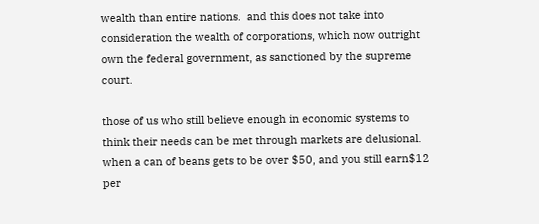wealth than entire nations.  and this does not take into consideration the wealth of corporations, which now outright own the federal government, as sanctioned by the supreme court.

those of us who still believe enough in economic systems to think their needs can be met through markets are delusional. when a can of beans gets to be over $50, and you still earn$12 per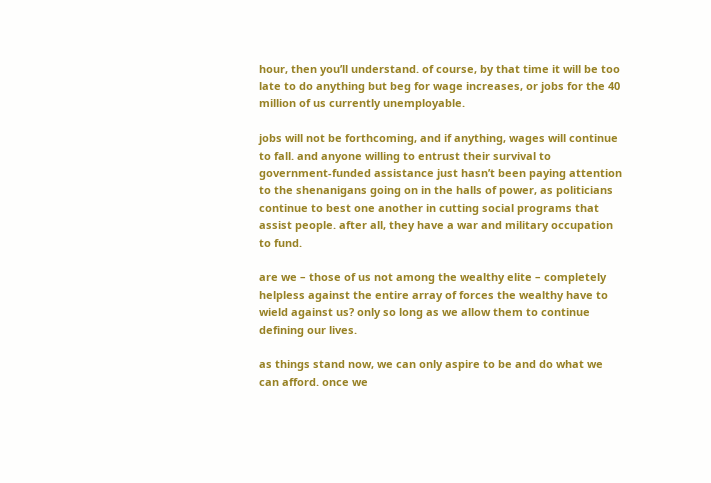hour, then you’ll understand. of course, by that time it will be too late to do anything but beg for wage increases, or jobs for the 40 million of us currently unemployable.

jobs will not be forthcoming, and if anything, wages will continue to fall. and anyone willing to entrust their survival to government-funded assistance just hasn’t been paying attention to the shenanigans going on in the halls of power, as politicians continue to best one another in cutting social programs that assist people. after all, they have a war and military occupation to fund.

are we – those of us not among the wealthy elite – completely helpless against the entire array of forces the wealthy have to wield against us? only so long as we allow them to continue defining our lives.

as things stand now, we can only aspire to be and do what we can afford. once we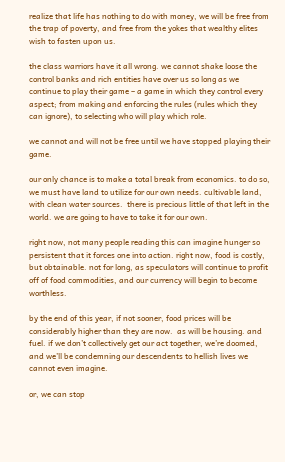realize that life has nothing to do with money, we will be free from the trap of poverty, and free from the yokes that wealthy elites wish to fasten upon us.

the class warriors have it all wrong. we cannot shake loose the control banks and rich entities have over us so long as we continue to play their game – a game in which they control every aspect; from making and enforcing the rules (rules which they can ignore), to selecting who will play which role.

we cannot and will not be free until we have stopped playing their game.

our only chance is to make a total break from economics. to do so, we must have land to utilize for our own needs. cultivable land, with clean water sources.  there is precious little of that left in the world. we are going to have to take it for our own.

right now, not many people reading this can imagine hunger so persistent that it forces one into action. right now, food is costly, but obtainable. not for long, as speculators will continue to profit off of food commodities, and our currency will begin to become worthless.

by the end of this year, if not sooner, food prices will be considerably higher than they are now.  as will be housing. and fuel. if we don’t collectively get our act together, we’re doomed, and we’ll be condemning our descendents to hellish lives we cannot even imagine.

or, we can stop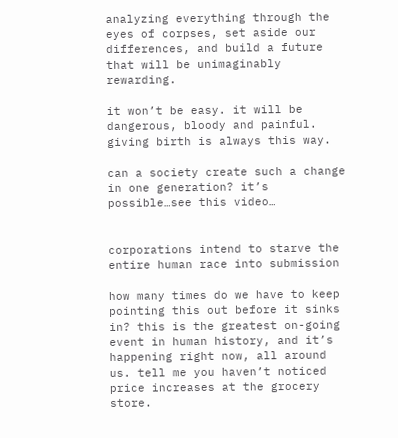analyzing everything through the eyes of corpses, set aside our differences, and build a future that will be unimaginably rewarding.

it won’t be easy. it will be dangerous, bloody and painful. giving birth is always this way.

can a society create such a change in one generation? it’s possible…see this video…


corporations intend to starve the entire human race into submission

how many times do we have to keep pointing this out before it sinks in? this is the greatest on-going event in human history, and it’s happening right now, all around us. tell me you haven’t noticed price increases at the grocery store.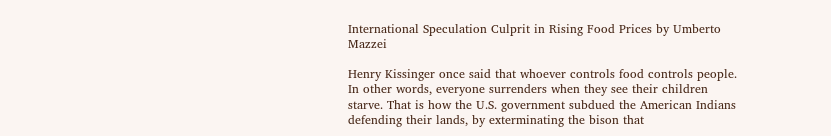International Speculation Culprit in Rising Food Prices by Umberto Mazzei

Henry Kissinger once said that whoever controls food controls people. In other words, everyone surrenders when they see their children starve. That is how the U.S. government subdued the American Indians defending their lands, by exterminating the bison that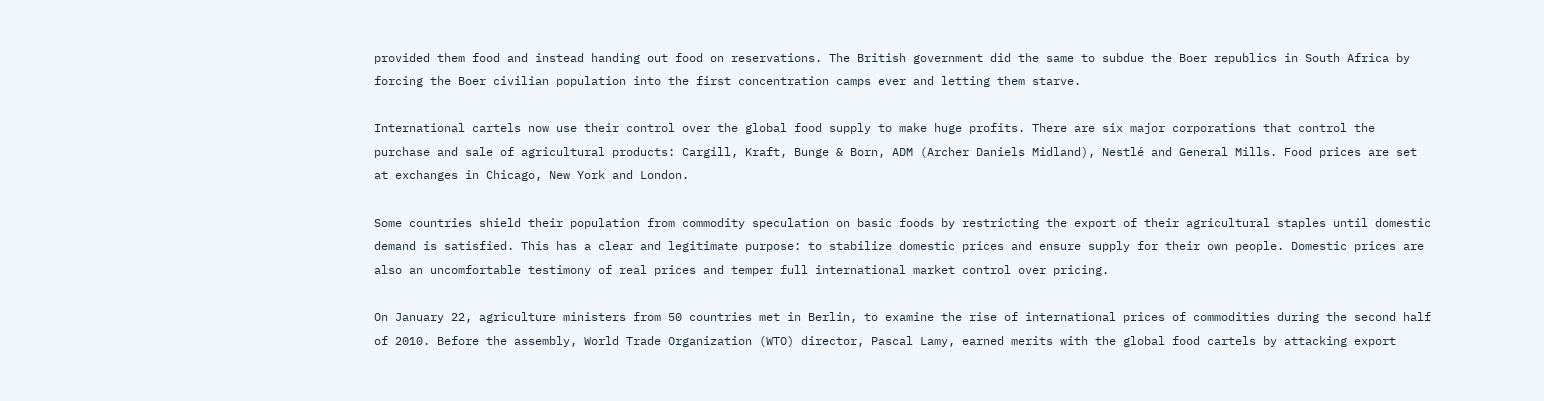provided them food and instead handing out food on reservations. The British government did the same to subdue the Boer republics in South Africa by forcing the Boer civilian population into the first concentration camps ever and letting them starve.

International cartels now use their control over the global food supply to make huge profits. There are six major corporations that control the purchase and sale of agricultural products: Cargill, Kraft, Bunge & Born, ADM (Archer Daniels Midland), Nestlé and General Mills. Food prices are set at exchanges in Chicago, New York and London.

Some countries shield their population from commodity speculation on basic foods by restricting the export of their agricultural staples until domestic demand is satisfied. This has a clear and legitimate purpose: to stabilize domestic prices and ensure supply for their own people. Domestic prices are also an uncomfortable testimony of real prices and temper full international market control over pricing.

On January 22, agriculture ministers from 50 countries met in Berlin, to examine the rise of international prices of commodities during the second half of 2010. Before the assembly, World Trade Organization (WTO) director, Pascal Lamy, earned merits with the global food cartels by attacking export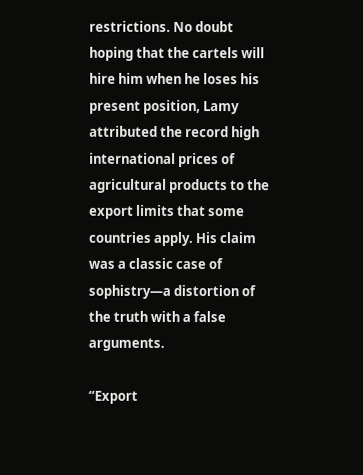restrictions. No doubt hoping that the cartels will hire him when he loses his present position, Lamy attributed the record high international prices of agricultural products to the export limits that some countries apply. His claim was a classic case of sophistry—a distortion of the truth with a false arguments.

“Export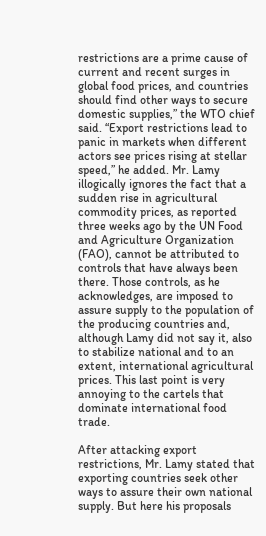restrictions are a prime cause of current and recent surges in global food prices, and countries should find other ways to secure domestic supplies,” the WTO chief said. “Export restrictions lead to panic in markets when different actors see prices rising at stellar speed,” he added. Mr. Lamy illogically ignores the fact that a sudden rise in agricultural commodity prices, as reported three weeks ago by the UN Food and Agriculture Organization (FAO), cannot be attributed to controls that have always been there. Those controls, as he acknowledges, are imposed to assure supply to the population of the producing countries and, although Lamy did not say it, also to stabilize national and to an extent, international agricultural prices. This last point is very annoying to the cartels that dominate international food trade.

After attacking export restrictions, Mr. Lamy stated that exporting countries seek other ways to assure their own national supply. But here his proposals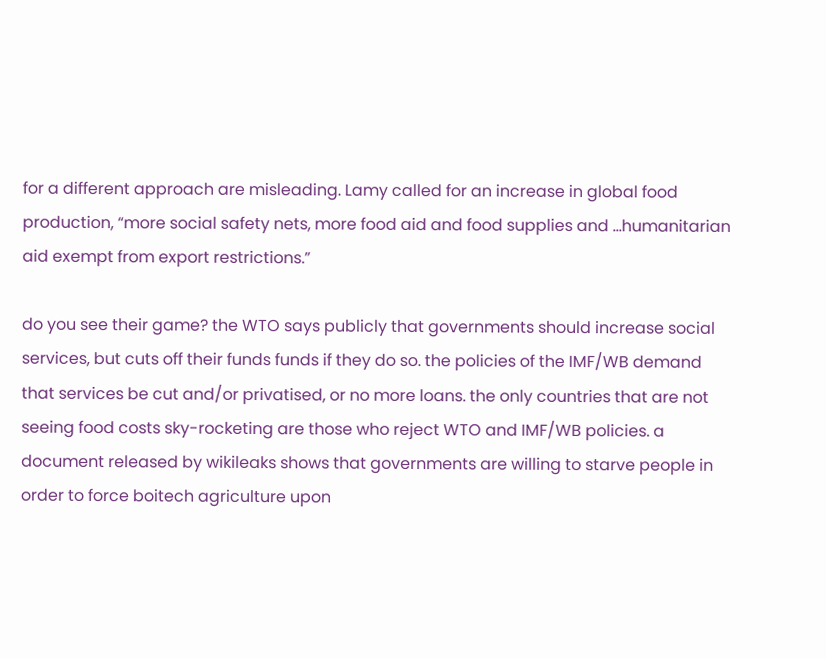for a different approach are misleading. Lamy called for an increase in global food production, “more social safety nets, more food aid and food supplies and …humanitarian aid exempt from export restrictions.”

do you see their game? the WTO says publicly that governments should increase social services, but cuts off their funds funds if they do so. the policies of the IMF/WB demand that services be cut and/or privatised, or no more loans. the only countries that are not seeing food costs sky-rocketing are those who reject WTO and IMF/WB policies. a document released by wikileaks shows that governments are willing to starve people in order to force boitech agriculture upon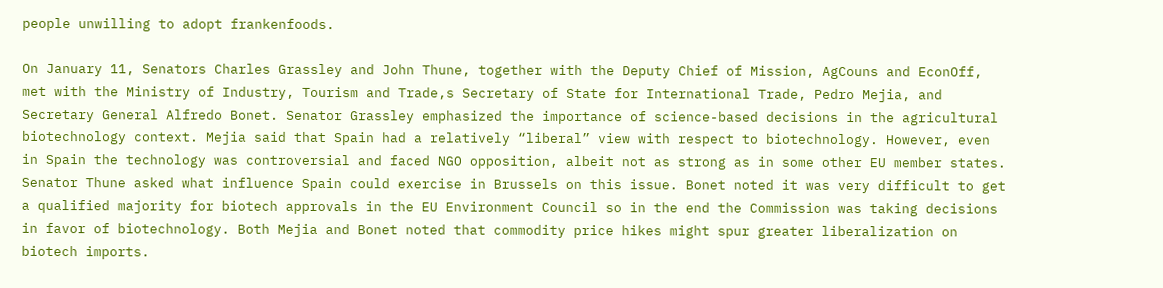people unwilling to adopt frankenfoods.

On January 11, Senators Charles Grassley and John Thune, together with the Deputy Chief of Mission, AgCouns and EconOff, met with the Ministry of Industry, Tourism and Trade,s Secretary of State for International Trade, Pedro Mejia, and Secretary General Alfredo Bonet. Senator Grassley emphasized the importance of science-based decisions in the agricultural biotechnology context. Mejia said that Spain had a relatively “liberal” view with respect to biotechnology. However, even in Spain the technology was controversial and faced NGO opposition, albeit not as strong as in some other EU member states. Senator Thune asked what influence Spain could exercise in Brussels on this issue. Bonet noted it was very difficult to get a qualified majority for biotech approvals in the EU Environment Council so in the end the Commission was taking decisions in favor of biotechnology. Both Mejia and Bonet noted that commodity price hikes might spur greater liberalization on biotech imports.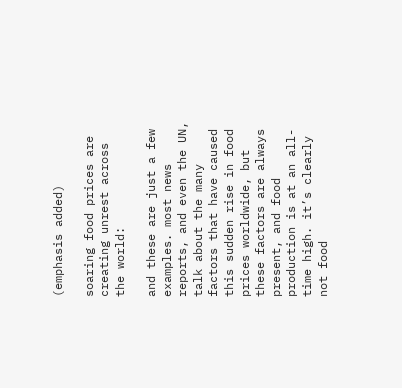(emphasis added)

soaring food prices are creating unrest across the world:

and these are just a few examples. most news reports, and even the UN, talk about the many factors that have caused this sudden rise in food prices worldwide, but these factors are always present, and food production is at an all-time high. it’s clearly not food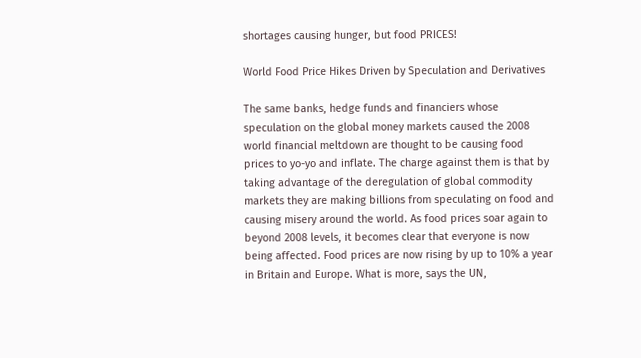shortages causing hunger, but food PRICES!

World Food Price Hikes Driven by Speculation and Derivatives

The same banks, hedge funds and financiers whose speculation on the global money markets caused the 2008 world financial meltdown are thought to be causing food prices to yo-yo and inflate. The charge against them is that by taking advantage of the deregulation of global commodity markets they are making billions from speculating on food and causing misery around the world. As food prices soar again to beyond 2008 levels, it becomes clear that everyone is now being affected. Food prices are now rising by up to 10% a year in Britain and Europe. What is more, says the UN,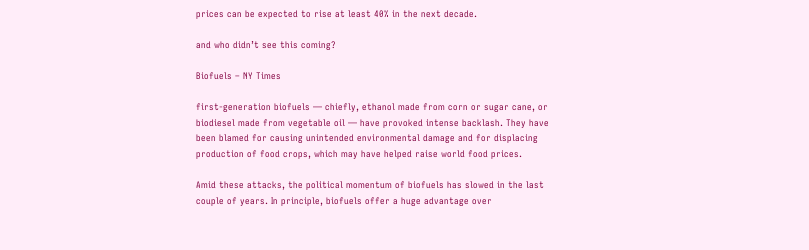prices can be expected to rise at least 40% in the next decade.

and who didn’t see this coming?

Biofuels – NY Times

first-generation biofuels — chiefly, ethanol made from corn or sugar cane, or biodiesel made from vegetable oil — have provoked intense backlash. They have been blamed for causing unintended environmental damage and for displacing production of food crops, which may have helped raise world food prices.

Amid these attacks, the political momentum of biofuels has slowed in the last couple of years. In principle, biofuels offer a huge advantage over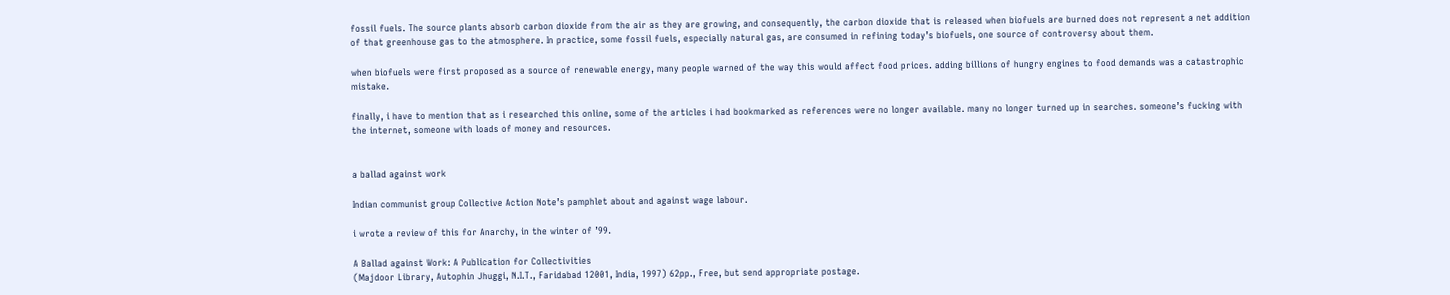fossil fuels. The source plants absorb carbon dioxide from the air as they are growing, and consequently, the carbon dioxide that is released when biofuels are burned does not represent a net addition of that greenhouse gas to the atmosphere. In practice, some fossil fuels, especially natural gas, are consumed in refining today’s biofuels, one source of controversy about them.

when biofuels were first proposed as a source of renewable energy, many people warned of the way this would affect food prices. adding billions of hungry engines to food demands was a catastrophic mistake.

finally, i have to mention that as i researched this online, some of the articles i had bookmarked as references were no longer available. many no longer turned up in searches. someone’s fucking with the internet, someone with loads of money and resources.


a ballad against work

Indian communist group Collective Action Note’s pamphlet about and against wage labour.

i wrote a review of this for Anarchy, in the winter of ’99.

A Ballad against Work: A Publication for Collectivities
(Majdoor Library, Autophin Jhuggi, N.I.T., Faridabad 12001, India, 1997) 62pp., Free, but send appropriate postage.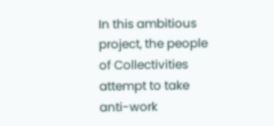In this ambitious project, the people of Collectivities attempt to take anti-work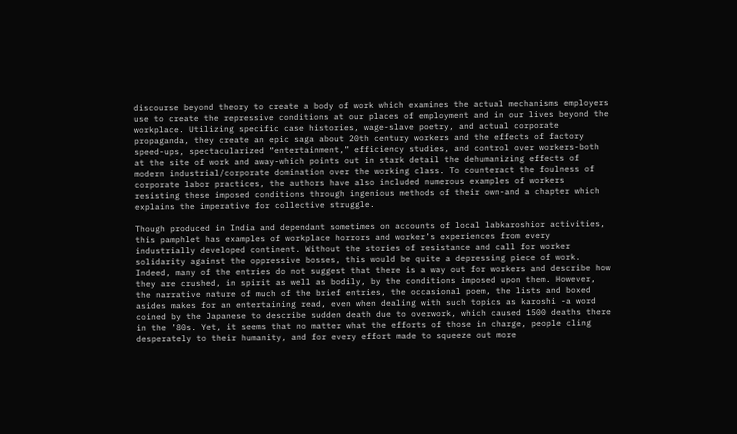discourse beyond theory to create a body of work which examines the actual mechanisms employers use to create the repressive conditions at our places of employment and in our lives beyond the workplace. Utilizing specific case histories, wage-slave poetry, and actual corporate propaganda, they create an epic saga about 20th century workers and the effects of factory speed-ups, spectacularized “entertainment,” efficiency studies, and control over workers-both at the site of work and away-which points out in stark detail the dehumanizing effects of modern industrial/corporate domination over the working class. To counteract the foulness of corporate labor practices, the authors have also included numerous examples of workers resisting these imposed conditions through ingenious methods of their own-and a chapter which explains the imperative for collective struggle.

Though produced in India and dependant sometimes on accounts of local labkaroshior activities, this pamphlet has examples of workplace horrors and worker’s experiences from every industrially developed continent. Without the stories of resistance and call for worker solidarity against the oppressive bosses, this would be quite a depressing piece of work. Indeed, many of the entries do not suggest that there is a way out for workers and describe how they are crushed, in spirit as well as bodily, by the conditions imposed upon them. However, the narrative nature of much of the brief entries, the occasional poem, the lists and boxed asides makes for an entertaining read, even when dealing with such topics as karoshi -a word coined by the Japanese to describe sudden death due to overwork, which caused 1500 deaths there in the ’80s. Yet, it seems that no matter what the efforts of those in charge, people cling desperately to their humanity, and for every effort made to squeeze out more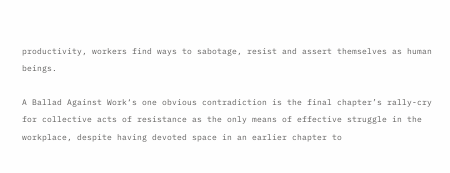productivity, workers find ways to sabotage, resist and assert themselves as human beings.

A Ballad Against Work‘s one obvious contradiction is the final chapter’s rally-cry for collective acts of resistance as the only means of effective struggle in the workplace, despite having devoted space in an earlier chapter to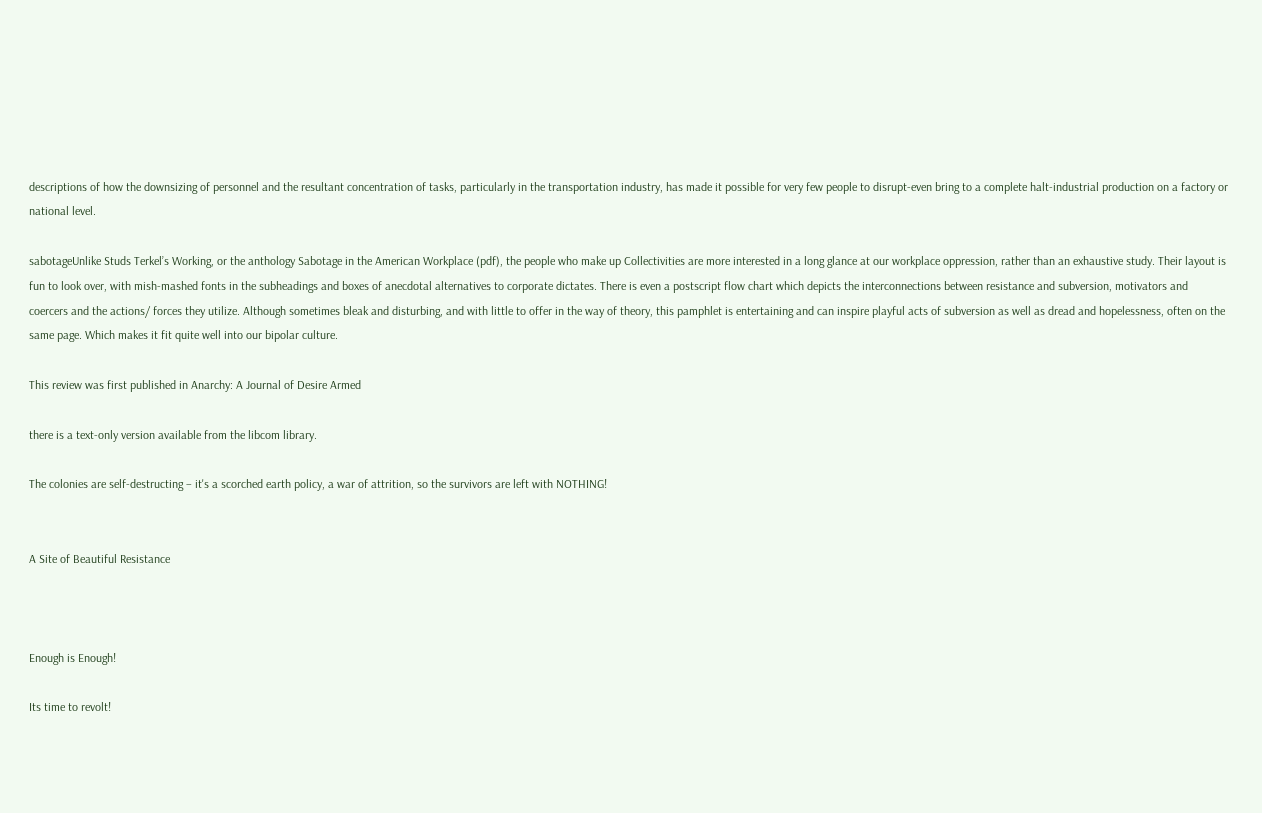descriptions of how the downsizing of personnel and the resultant concentration of tasks, particularly in the transportation industry, has made it possible for very few people to disrupt-even bring to a complete halt-industrial production on a factory or national level.

sabotageUnlike Studs Terkel’s Working, or the anthology Sabotage in the American Workplace (pdf), the people who make up Collectivities are more interested in a long glance at our workplace oppression, rather than an exhaustive study. Their layout is fun to look over, with mish-mashed fonts in the subheadings and boxes of anecdotal alternatives to corporate dictates. There is even a postscript flow chart which depicts the interconnections between resistance and subversion, motivators and coercers and the actions/ forces they utilize. Although sometimes bleak and disturbing, and with little to offer in the way of theory, this pamphlet is entertaining and can inspire playful acts of subversion as well as dread and hopelessness, often on the same page. Which makes it fit quite well into our bipolar culture.

This review was first published in Anarchy: A Journal of Desire Armed

there is a text-only version available from the libcom library.

The colonies are self-destructing – it's a scorched earth policy, a war of attrition, so the survivors are left with NOTHING!


A Site of Beautiful Resistance



Enough is Enough!

Its time to revolt!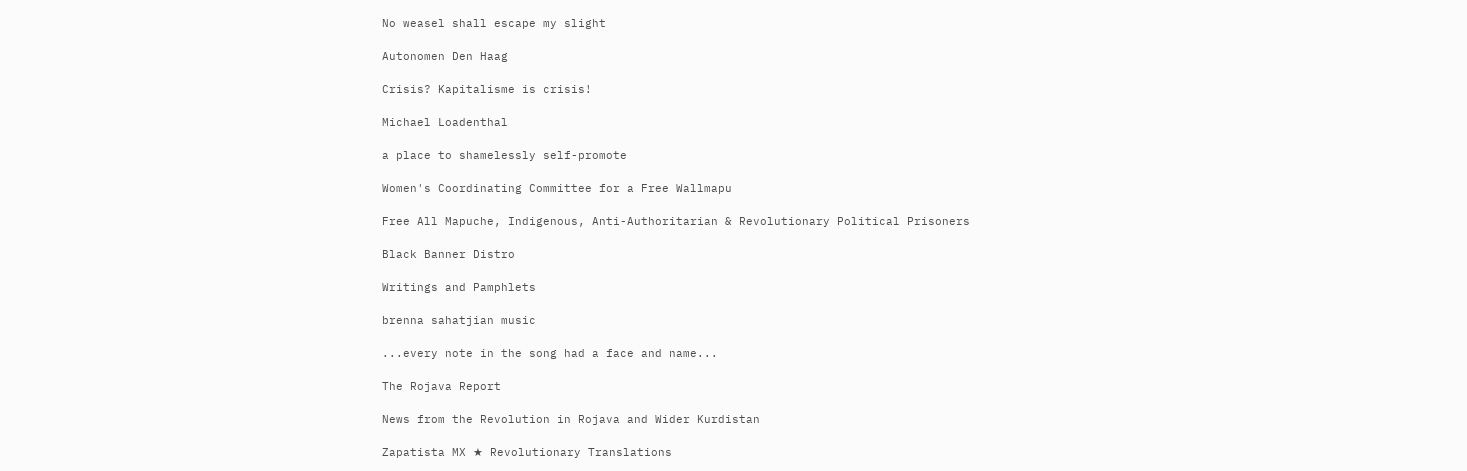No weasel shall escape my slight

Autonomen Den Haag

Crisis? Kapitalisme is crisis!

Michael Loadenthal

a place to shamelessly self-promote

Women's Coordinating Committee for a Free Wallmapu

Free All Mapuche, Indigenous, Anti-Authoritarian & Revolutionary Political Prisoners

Black Banner Distro

Writings and Pamphlets

brenna sahatjian music

...every note in the song had a face and name...

The Rojava Report

News from the Revolution in Rojava and Wider Kurdistan

Zapatista MX ★ Revolutionary Translations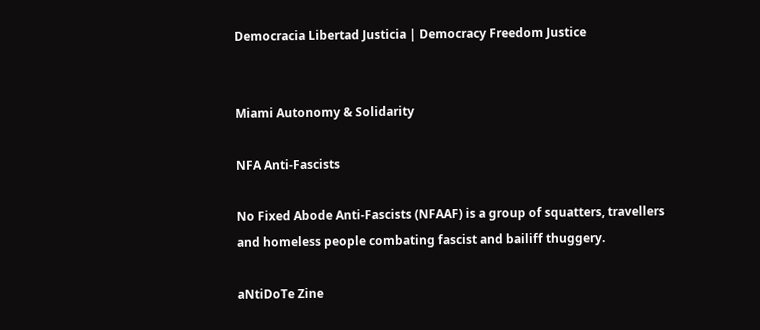Democracia Libertad Justicia | Democracy Freedom Justice


Miami Autonomy & Solidarity

NFA Anti-Fascists

No Fixed Abode Anti-Fascists (NFAAF) is a group of squatters, travellers and homeless people combating fascist and bailiff thuggery.

aNtiDoTe Zine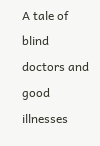A tale of blind doctors and good illnesses